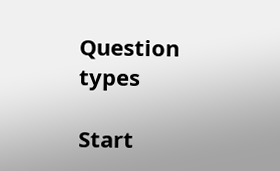Question types

Start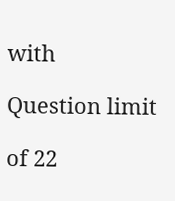with

Question limit

of 22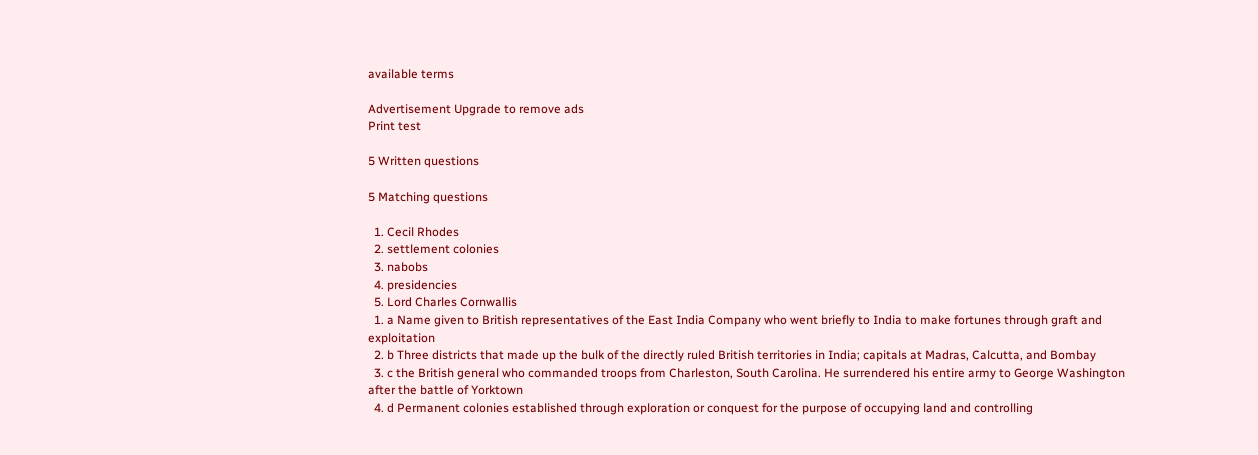available terms

Advertisement Upgrade to remove ads
Print test

5 Written questions

5 Matching questions

  1. Cecil Rhodes
  2. settlement colonies
  3. nabobs
  4. presidencies
  5. Lord Charles Cornwallis
  1. a Name given to British representatives of the East India Company who went briefly to India to make fortunes through graft and exploitation
  2. b Three districts that made up the bulk of the directly ruled British territories in India; capitals at Madras, Calcutta, and Bombay
  3. c the British general who commanded troops from Charleston, South Carolina. He surrendered his entire army to George Washington after the battle of Yorktown
  4. d Permanent colonies established through exploration or conquest for the purpose of occupying land and controlling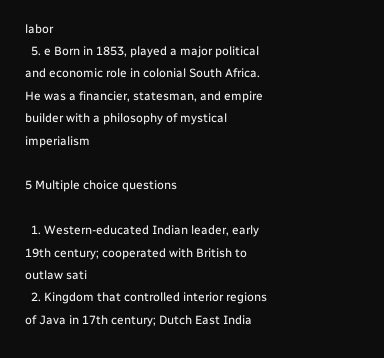labor
  5. e Born in 1853, played a major political and economic role in colonial South Africa. He was a financier, statesman, and empire builder with a philosophy of mystical imperialism

5 Multiple choice questions

  1. Western-educated Indian leader, early 19th century; cooperated with British to outlaw sati
  2. Kingdom that controlled interior regions of Java in 17th century; Dutch East India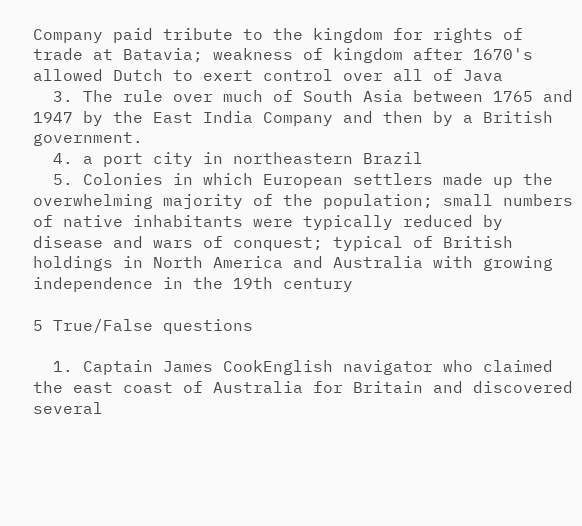Company paid tribute to the kingdom for rights of trade at Batavia; weakness of kingdom after 1670's allowed Dutch to exert control over all of Java
  3. The rule over much of South Asia between 1765 and 1947 by the East India Company and then by a British government.
  4. a port city in northeastern Brazil
  5. Colonies in which European settlers made up the overwhelming majority of the population; small numbers of native inhabitants were typically reduced by disease and wars of conquest; typical of British holdings in North America and Australia with growing independence in the 19th century

5 True/False questions

  1. Captain James CookEnglish navigator who claimed the east coast of Australia for Britain and discovered several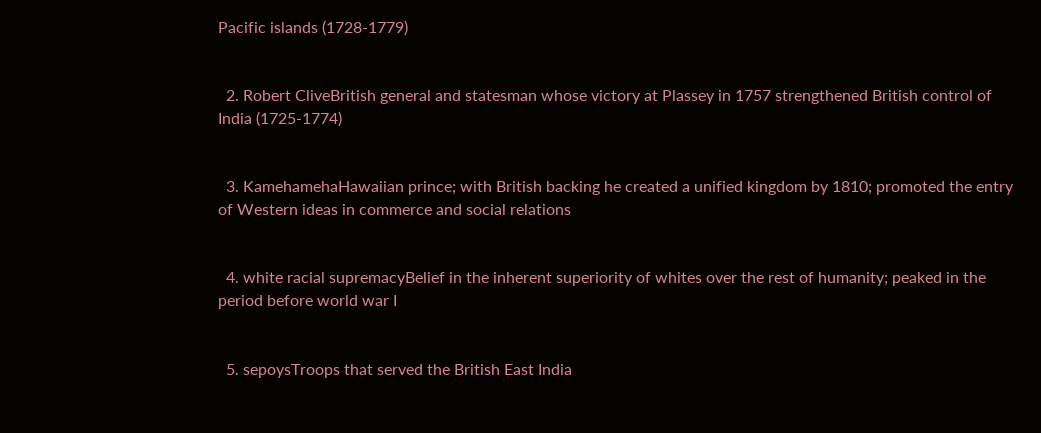Pacific islands (1728-1779)


  2. Robert CliveBritish general and statesman whose victory at Plassey in 1757 strengthened British control of India (1725-1774)


  3. KamehamehaHawaiian prince; with British backing he created a unified kingdom by 1810; promoted the entry of Western ideas in commerce and social relations


  4. white racial supremacyBelief in the inherent superiority of whites over the rest of humanity; peaked in the period before world war I


  5. sepoysTroops that served the British East India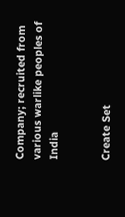Company; recruited from various warlike peoples of India


Create Set